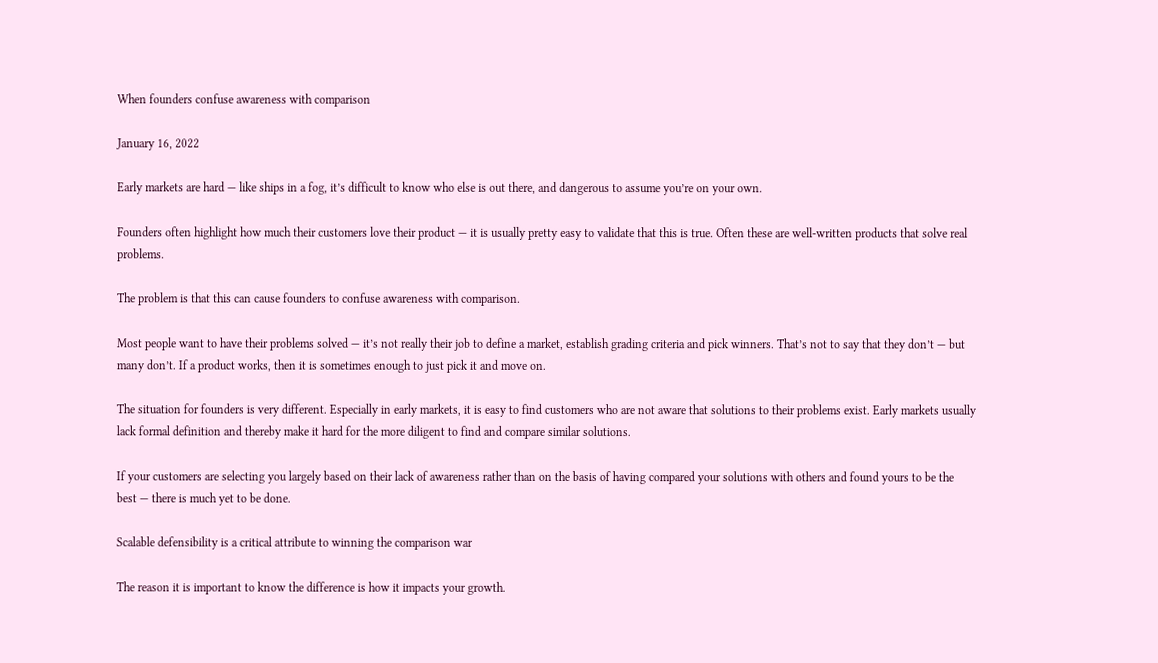When founders confuse awareness with comparison

January 16, 2022

Early markets are hard — like ships in a fog, it’s difficult to know who else is out there, and dangerous to assume you’re on your own.

Founders often highlight how much their customers love their product — it is usually pretty easy to validate that this is true. Often these are well-written products that solve real problems.

The problem is that this can cause founders to confuse awareness with comparison.

Most people want to have their problems solved — it’s not really their job to define a market, establish grading criteria and pick winners. That’s not to say that they don’t — but many don’t. If a product works, then it is sometimes enough to just pick it and move on.

The situation for founders is very different. Especially in early markets, it is easy to find customers who are not aware that solutions to their problems exist. Early markets usually lack formal definition and thereby make it hard for the more diligent to find and compare similar solutions.

If your customers are selecting you largely based on their lack of awareness rather than on the basis of having compared your solutions with others and found yours to be the best — there is much yet to be done.

Scalable defensibility is a critical attribute to winning the comparison war

The reason it is important to know the difference is how it impacts your growth.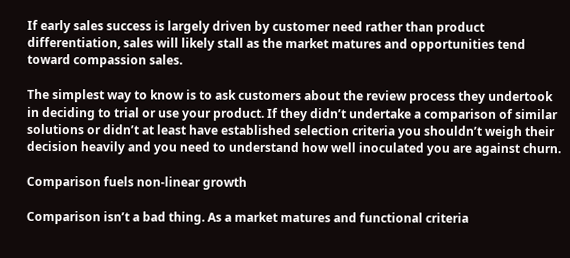If early sales success is largely driven by customer need rather than product differentiation, sales will likely stall as the market matures and opportunities tend toward compassion sales.

The simplest way to know is to ask customers about the review process they undertook in deciding to trial or use your product. If they didn’t undertake a comparison of similar solutions or didn’t at least have established selection criteria you shouldn’t weigh their decision heavily and you need to understand how well inoculated you are against churn.

Comparison fuels non-linear growth

Comparison isn’t a bad thing. As a market matures and functional criteria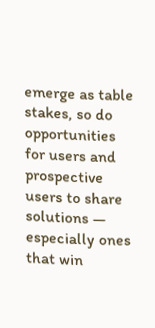emerge as table stakes, so do opportunities for users and prospective users to share solutions — especially ones that win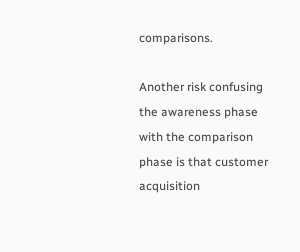comparisons.

Another risk confusing the awareness phase with the comparison phase is that customer acquisition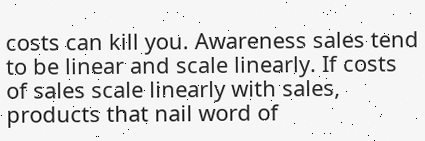costs can kill you. Awareness sales tend to be linear and scale linearly. If costs of sales scale linearly with sales, products that nail word of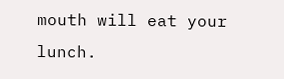mouth will eat your lunch.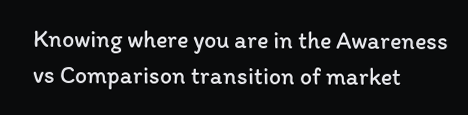Knowing where you are in the Awareness vs Comparison transition of market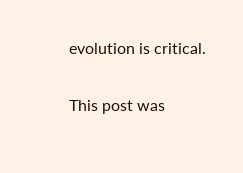evolution is critical.

This post was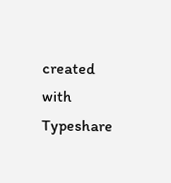created with Typeshare